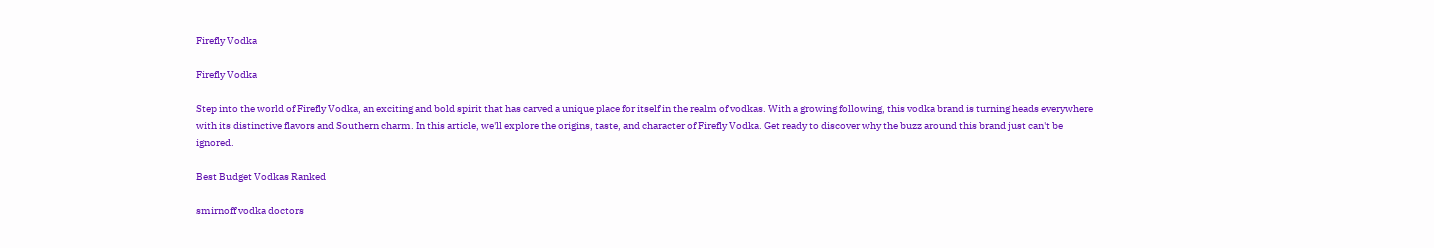Firefly Vodka

Firefly Vodka

Step into the world of Firefly Vodka, an exciting and bold spirit that has carved a unique place for itself in the realm of vodkas. With a growing following, this vodka brand is turning heads everywhere with its distinctive flavors and Southern charm. In this article, we'll explore the origins, taste, and character of Firefly Vodka. Get ready to discover why the buzz around this brand just can't be ignored.

Best Budget Vodkas Ranked

smirnoff vodka doctors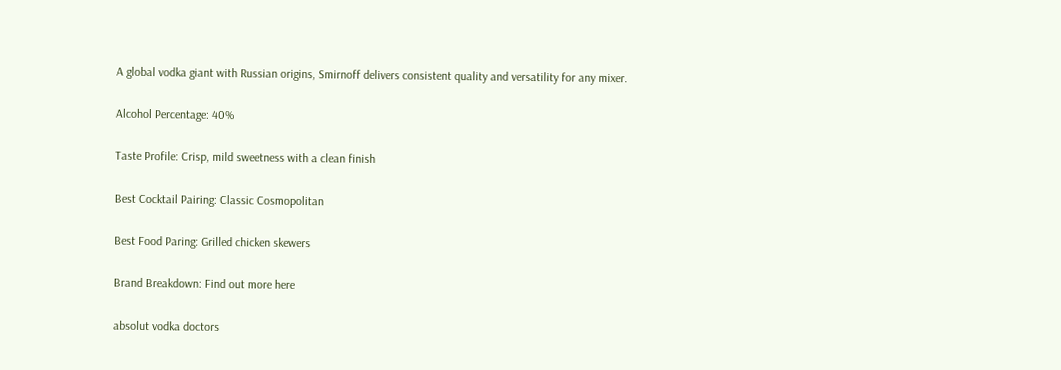A global vodka giant with Russian origins, Smirnoff delivers consistent quality and versatility for any mixer.

Alcohol Percentage: 40%

Taste Profile: Crisp, mild sweetness with a clean finish

Best Cocktail Pairing: Classic Cosmopolitan

Best Food Paring: Grilled chicken skewers

Brand Breakdown: Find out more here

absolut vodka doctors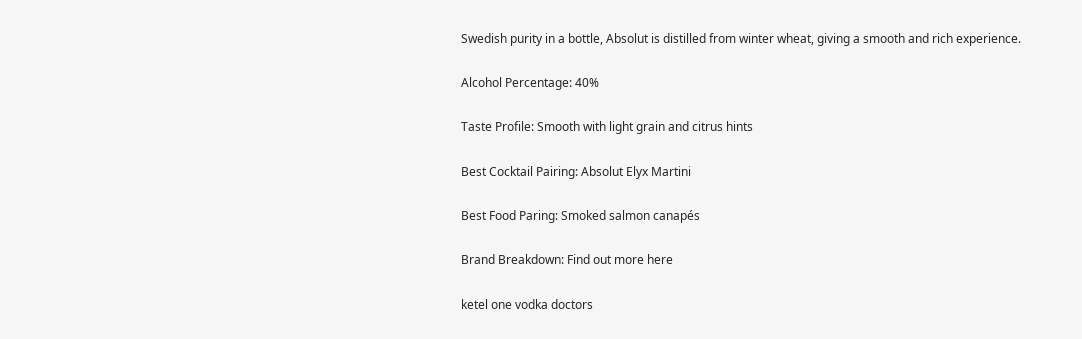Swedish purity in a bottle, Absolut is distilled from winter wheat, giving a smooth and rich experience.

Alcohol Percentage: 40%

Taste Profile: Smooth with light grain and citrus hints

Best Cocktail Pairing: Absolut Elyx Martini

Best Food Paring: Smoked salmon canapés

Brand Breakdown: Find out more here

ketel one vodka doctors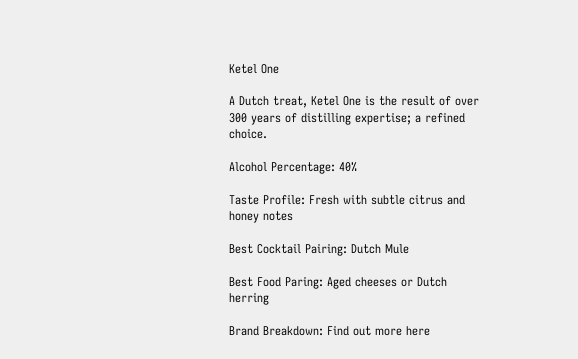Ketel One

A Dutch treat, Ketel One is the result of over 300 years of distilling expertise; a refined choice.

Alcohol Percentage: 40%

Taste Profile: Fresh with subtle citrus and honey notes

Best Cocktail Pairing: Dutch Mule

Best Food Paring: Aged cheeses or Dutch herring

Brand Breakdown: Find out more here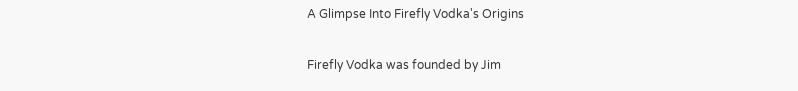A Glimpse Into Firefly Vodka's Origins

Firefly Vodka was founded by Jim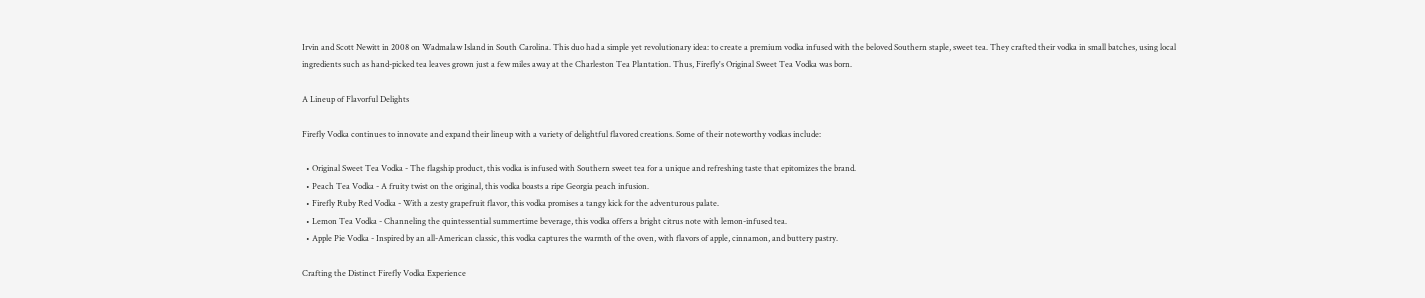Irvin and Scott Newitt in 2008 on Wadmalaw Island in South Carolina. This duo had a simple yet revolutionary idea: to create a premium vodka infused with the beloved Southern staple, sweet tea. They crafted their vodka in small batches, using local ingredients such as hand-picked tea leaves grown just a few miles away at the Charleston Tea Plantation. Thus, Firefly's Original Sweet Tea Vodka was born.

A Lineup of Flavorful Delights

Firefly Vodka continues to innovate and expand their lineup with a variety of delightful flavored creations. Some of their noteworthy vodkas include:

  • Original Sweet Tea Vodka - The flagship product, this vodka is infused with Southern sweet tea for a unique and refreshing taste that epitomizes the brand.
  • Peach Tea Vodka - A fruity twist on the original, this vodka boasts a ripe Georgia peach infusion.
  • Firefly Ruby Red Vodka - With a zesty grapefruit flavor, this vodka promises a tangy kick for the adventurous palate.
  • Lemon Tea Vodka - Channeling the quintessential summertime beverage, this vodka offers a bright citrus note with lemon-infused tea.
  • Apple Pie Vodka - Inspired by an all-American classic, this vodka captures the warmth of the oven, with flavors of apple, cinnamon, and buttery pastry.

Crafting the Distinct Firefly Vodka Experience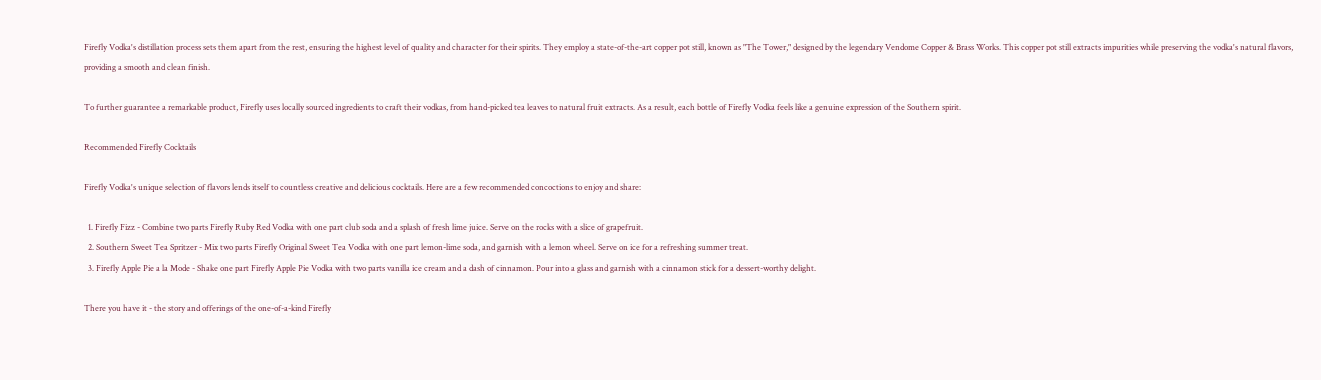Firefly Vodka's distillation process sets them apart from the rest, ensuring the highest level of quality and character for their spirits. They employ a state-of-the-art copper pot still, known as "The Tower," designed by the legendary Vendome Copper & Brass Works. This copper pot still extracts impurities while preserving the vodka's natural flavors, providing a smooth and clean finish.

To further guarantee a remarkable product, Firefly uses locally sourced ingredients to craft their vodkas, from hand-picked tea leaves to natural fruit extracts. As a result, each bottle of Firefly Vodka feels like a genuine expression of the Southern spirit.

Recommended Firefly Cocktails

Firefly Vodka's unique selection of flavors lends itself to countless creative and delicious cocktails. Here are a few recommended concoctions to enjoy and share:

  1. Firefly Fizz - Combine two parts Firefly Ruby Red Vodka with one part club soda and a splash of fresh lime juice. Serve on the rocks with a slice of grapefruit.
  2. Southern Sweet Tea Spritzer - Mix two parts Firefly Original Sweet Tea Vodka with one part lemon-lime soda, and garnish with a lemon wheel. Serve on ice for a refreshing summer treat.
  3. Firefly Apple Pie a la Mode - Shake one part Firefly Apple Pie Vodka with two parts vanilla ice cream and a dash of cinnamon. Pour into a glass and garnish with a cinnamon stick for a dessert-worthy delight.

There you have it - the story and offerings of the one-of-a-kind Firefly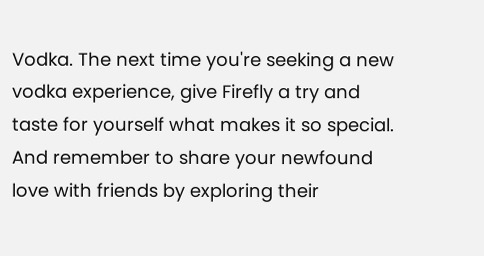Vodka. The next time you're seeking a new vodka experience, give Firefly a try and taste for yourself what makes it so special. And remember to share your newfound love with friends by exploring their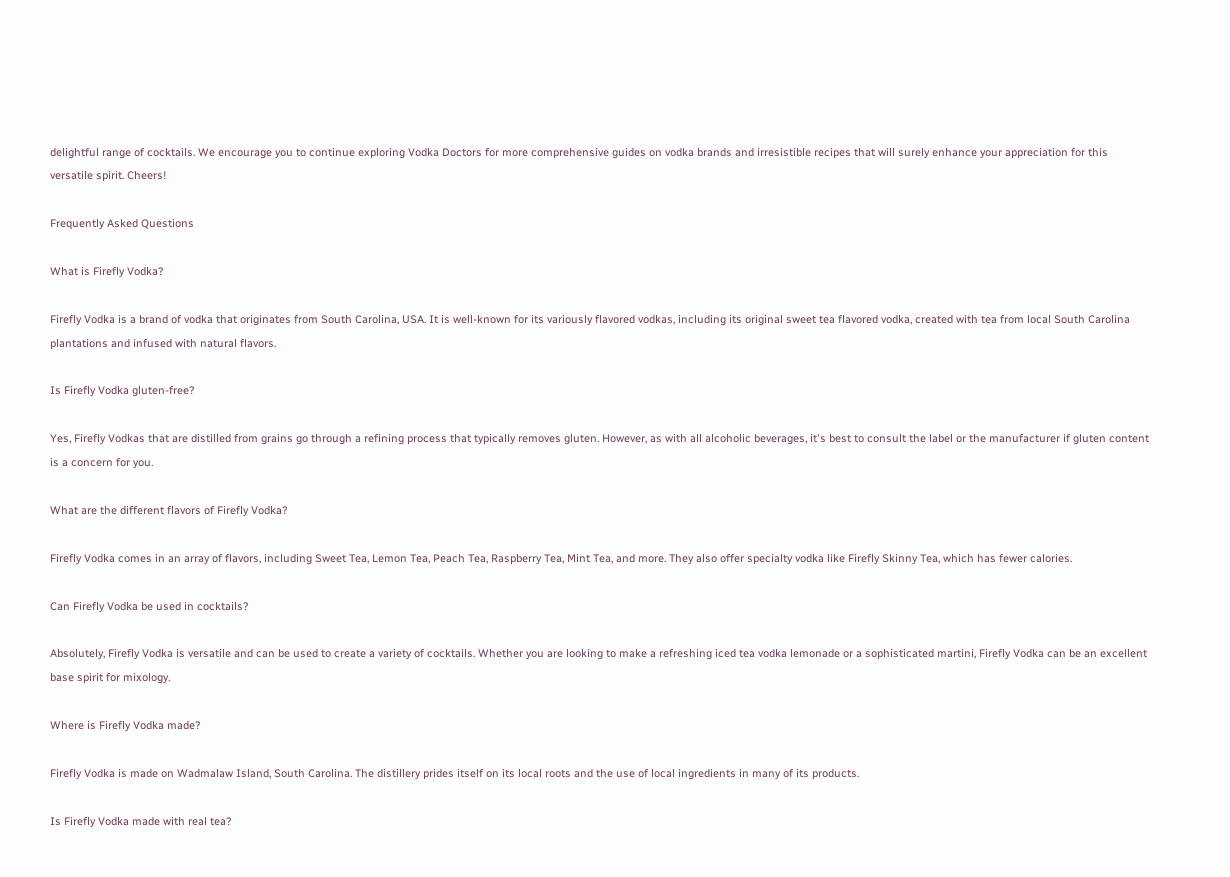delightful range of cocktails. We encourage you to continue exploring Vodka Doctors for more comprehensive guides on vodka brands and irresistible recipes that will surely enhance your appreciation for this versatile spirit. Cheers!

Frequently Asked Questions

What is Firefly Vodka?

Firefly Vodka is a brand of vodka that originates from South Carolina, USA. It is well-known for its variously flavored vodkas, including its original sweet tea flavored vodka, created with tea from local South Carolina plantations and infused with natural flavors.

Is Firefly Vodka gluten-free?

Yes, Firefly Vodkas that are distilled from grains go through a refining process that typically removes gluten. However, as with all alcoholic beverages, it's best to consult the label or the manufacturer if gluten content is a concern for you.

What are the different flavors of Firefly Vodka?

Firefly Vodka comes in an array of flavors, including Sweet Tea, Lemon Tea, Peach Tea, Raspberry Tea, Mint Tea, and more. They also offer specialty vodka like Firefly Skinny Tea, which has fewer calories.

Can Firefly Vodka be used in cocktails?

Absolutely, Firefly Vodka is versatile and can be used to create a variety of cocktails. Whether you are looking to make a refreshing iced tea vodka lemonade or a sophisticated martini, Firefly Vodka can be an excellent base spirit for mixology.

Where is Firefly Vodka made?

Firefly Vodka is made on Wadmalaw Island, South Carolina. The distillery prides itself on its local roots and the use of local ingredients in many of its products.

Is Firefly Vodka made with real tea?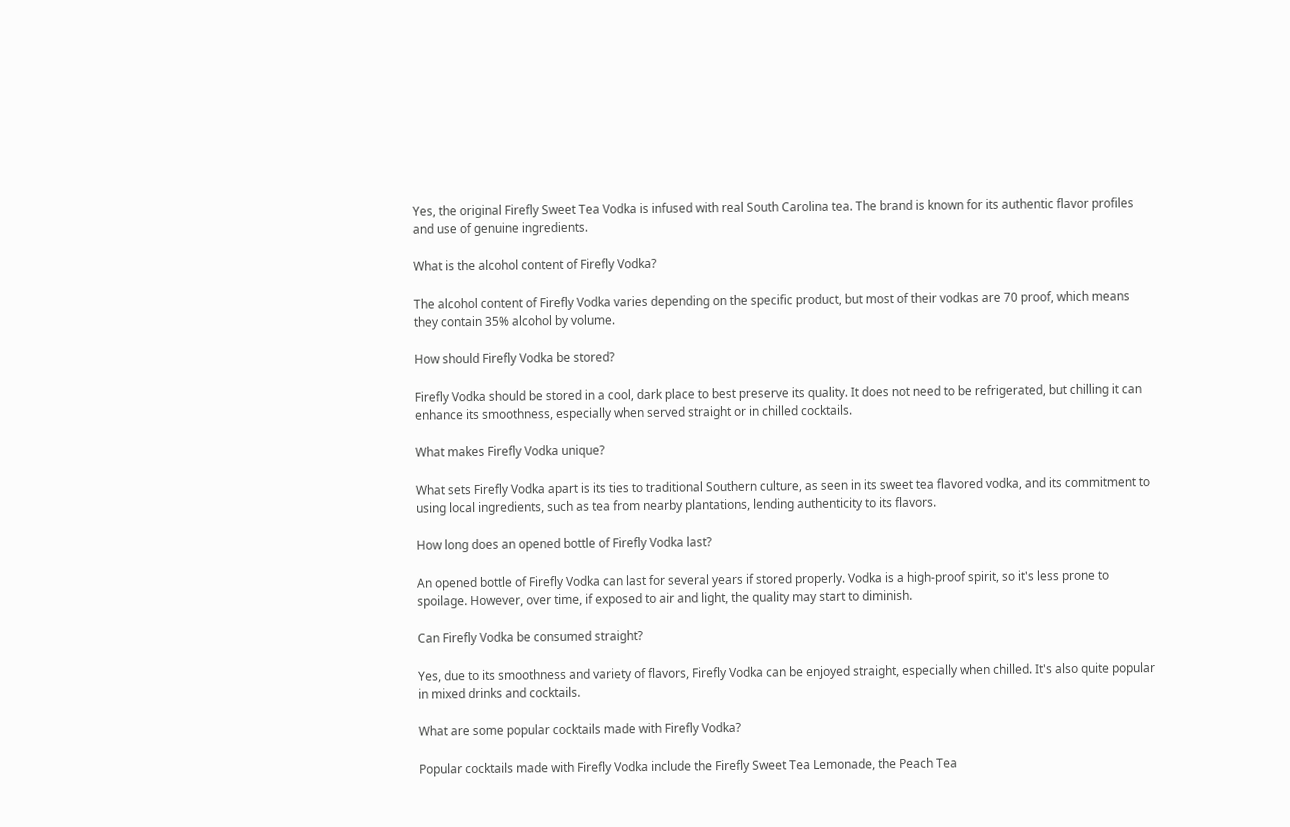Yes, the original Firefly Sweet Tea Vodka is infused with real South Carolina tea. The brand is known for its authentic flavor profiles and use of genuine ingredients.

What is the alcohol content of Firefly Vodka?

The alcohol content of Firefly Vodka varies depending on the specific product, but most of their vodkas are 70 proof, which means they contain 35% alcohol by volume.

How should Firefly Vodka be stored?

Firefly Vodka should be stored in a cool, dark place to best preserve its quality. It does not need to be refrigerated, but chilling it can enhance its smoothness, especially when served straight or in chilled cocktails.

What makes Firefly Vodka unique?

What sets Firefly Vodka apart is its ties to traditional Southern culture, as seen in its sweet tea flavored vodka, and its commitment to using local ingredients, such as tea from nearby plantations, lending authenticity to its flavors.

How long does an opened bottle of Firefly Vodka last?

An opened bottle of Firefly Vodka can last for several years if stored properly. Vodka is a high-proof spirit, so it's less prone to spoilage. However, over time, if exposed to air and light, the quality may start to diminish.

Can Firefly Vodka be consumed straight?

Yes, due to its smoothness and variety of flavors, Firefly Vodka can be enjoyed straight, especially when chilled. It's also quite popular in mixed drinks and cocktails.

What are some popular cocktails made with Firefly Vodka?

Popular cocktails made with Firefly Vodka include the Firefly Sweet Tea Lemonade, the Peach Tea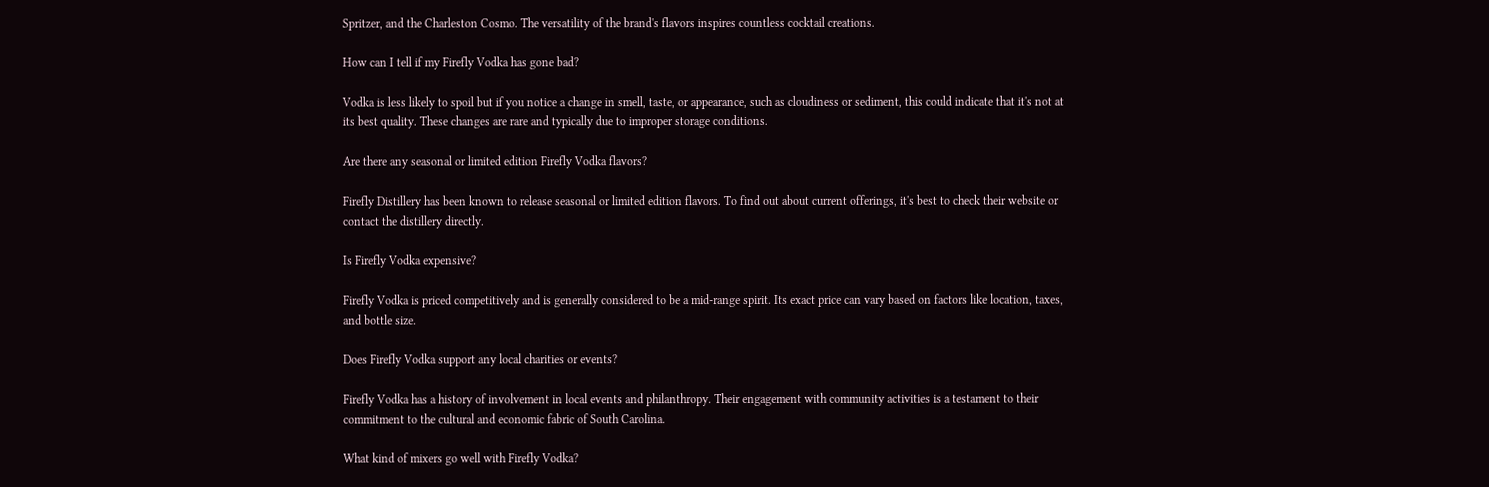Spritzer, and the Charleston Cosmo. The versatility of the brand's flavors inspires countless cocktail creations.

How can I tell if my Firefly Vodka has gone bad?

Vodka is less likely to spoil but if you notice a change in smell, taste, or appearance, such as cloudiness or sediment, this could indicate that it's not at its best quality. These changes are rare and typically due to improper storage conditions.

Are there any seasonal or limited edition Firefly Vodka flavors?

Firefly Distillery has been known to release seasonal or limited edition flavors. To find out about current offerings, it's best to check their website or contact the distillery directly.

Is Firefly Vodka expensive?

Firefly Vodka is priced competitively and is generally considered to be a mid-range spirit. Its exact price can vary based on factors like location, taxes, and bottle size.

Does Firefly Vodka support any local charities or events?

Firefly Vodka has a history of involvement in local events and philanthropy. Their engagement with community activities is a testament to their commitment to the cultural and economic fabric of South Carolina.

What kind of mixers go well with Firefly Vodka?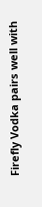Firefly Vodka pairs well with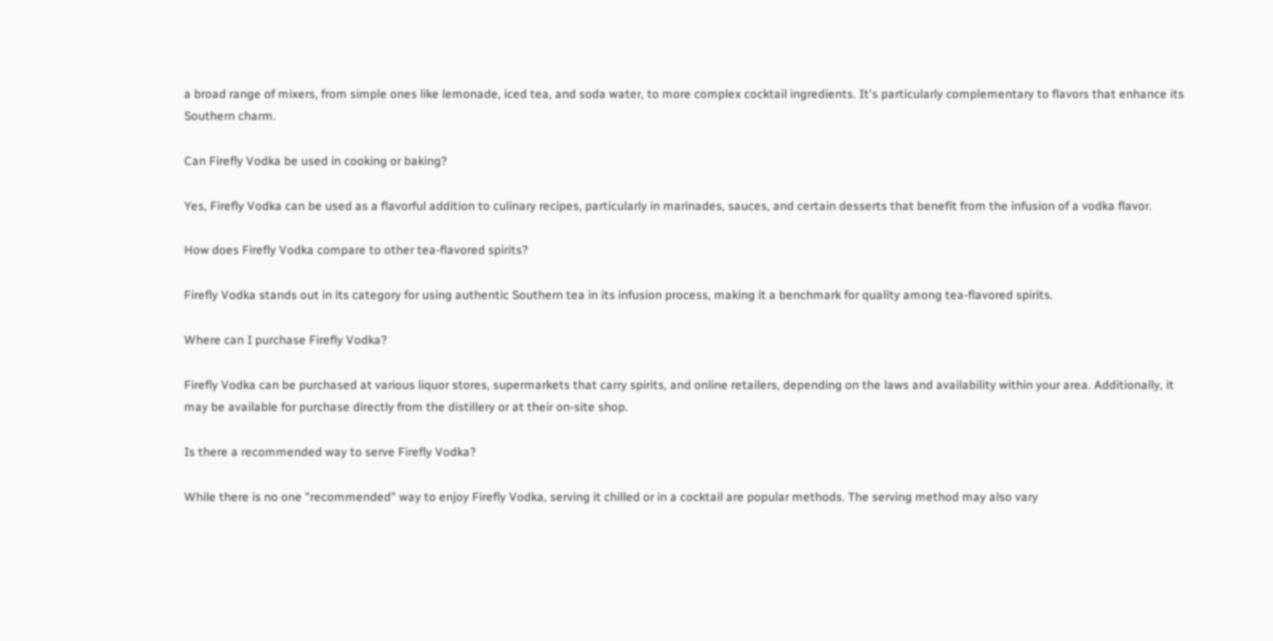a broad range of mixers, from simple ones like lemonade, iced tea, and soda water, to more complex cocktail ingredients. It's particularly complementary to flavors that enhance its Southern charm.

Can Firefly Vodka be used in cooking or baking?

Yes, Firefly Vodka can be used as a flavorful addition to culinary recipes, particularly in marinades, sauces, and certain desserts that benefit from the infusion of a vodka flavor.

How does Firefly Vodka compare to other tea-flavored spirits?

Firefly Vodka stands out in its category for using authentic Southern tea in its infusion process, making it a benchmark for quality among tea-flavored spirits.

Where can I purchase Firefly Vodka?

Firefly Vodka can be purchased at various liquor stores, supermarkets that carry spirits, and online retailers, depending on the laws and availability within your area. Additionally, it may be available for purchase directly from the distillery or at their on-site shop.

Is there a recommended way to serve Firefly Vodka?

While there is no one "recommended" way to enjoy Firefly Vodka, serving it chilled or in a cocktail are popular methods. The serving method may also vary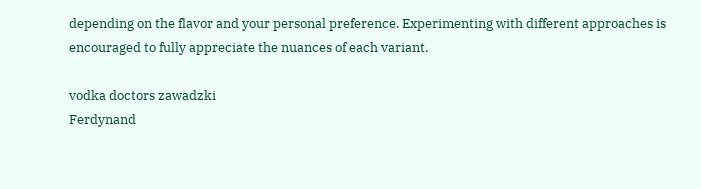depending on the flavor and your personal preference. Experimenting with different approaches is encouraged to fully appreciate the nuances of each variant.

vodka doctors zawadzki
Ferdynand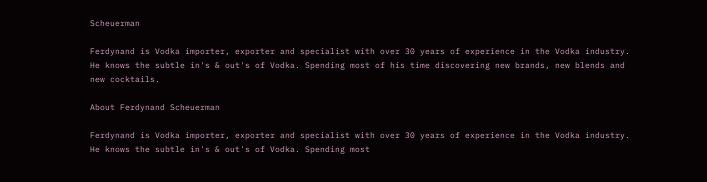Scheuerman

Ferdynand is Vodka importer, exporter and specialist with over 30 years of experience in the Vodka industry. He knows the subtle in's & out's of Vodka. Spending most of his time discovering new brands, new blends and new cocktails.

About Ferdynand Scheuerman

Ferdynand is Vodka importer, exporter and specialist with over 30 years of experience in the Vodka industry. He knows the subtle in's & out's of Vodka. Spending most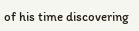of his time discovering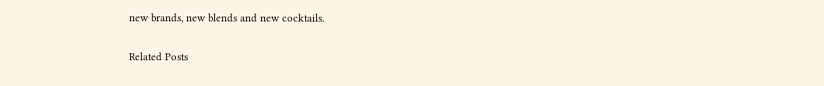new brands, new blends and new cocktails.

Related Posts